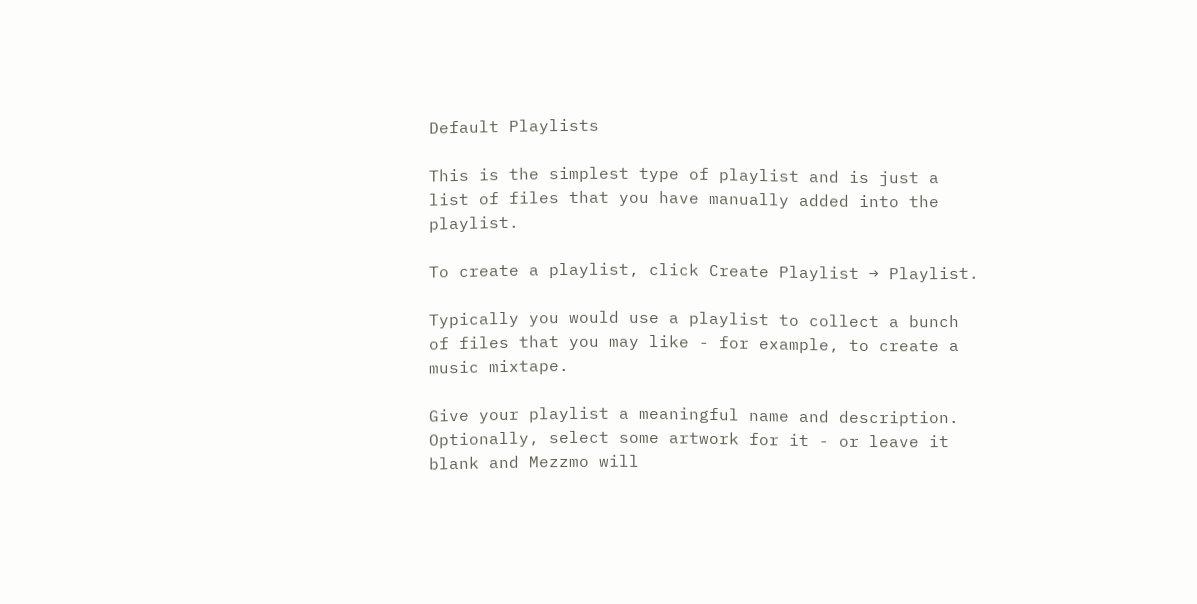Default Playlists

This is the simplest type of playlist and is just a list of files that you have manually added into the playlist.

To create a playlist, click Create Playlist → Playlist.

Typically you would use a playlist to collect a bunch of files that you may like - for example, to create a music mixtape.

Give your playlist a meaningful name and description. Optionally, select some artwork for it - or leave it blank and Mezzmo will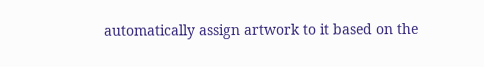automatically assign artwork to it based on the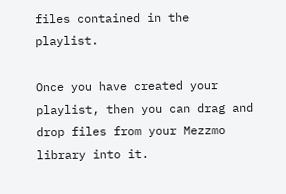files contained in the playlist.

Once you have created your playlist, then you can drag and drop files from your Mezzmo library into it.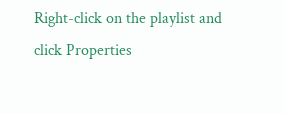Right-click on the playlist and click Properties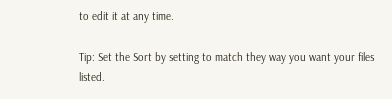to edit it at any time.

Tip: Set the Sort by setting to match they way you want your files listed.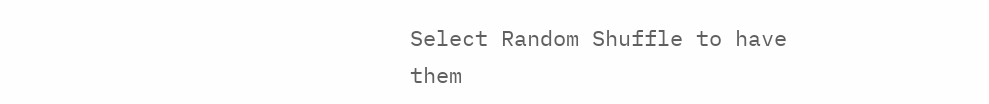Select Random Shuffle to have them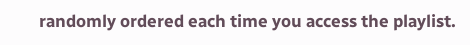randomly ordered each time you access the playlist.